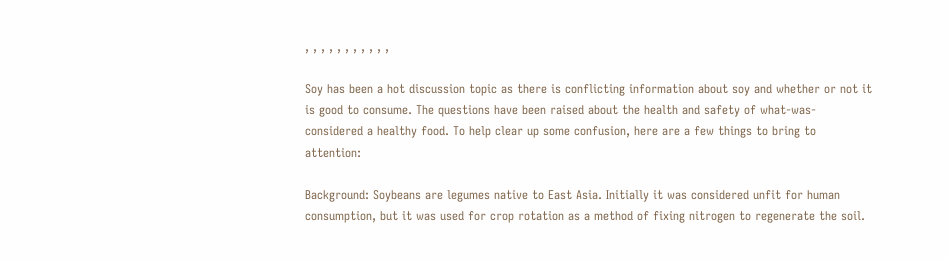, , , , , , , , , , ,

Soy has been a hot discussion topic as there is conflicting information about soy and whether or not it is good to consume. The questions have been raised about the health and safety of what-was-considered a healthy food. To help clear up some confusion, here are a few things to bring to attention:

Background: Soybeans are legumes native to East Asia. Initially it was considered unfit for human consumption, but it was used for crop rotation as a method of fixing nitrogen to regenerate the soil.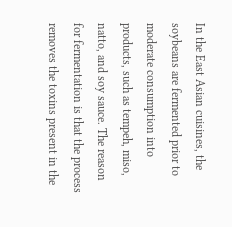In the East Asian cuisines, the soybeans are fermented prior to moderate consumption into products, such as tempeh, miso, natto, and soy sauce. The reason for fermentation is that the process removes the toxins present in the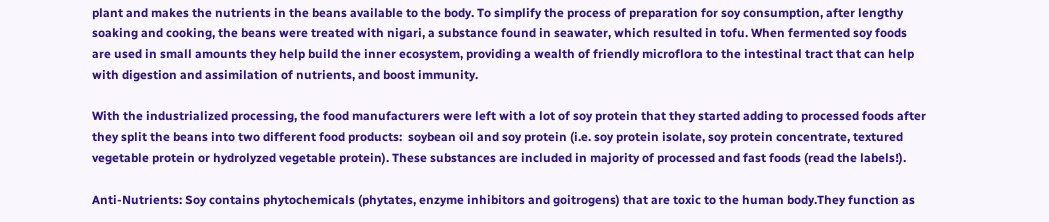plant and makes the nutrients in the beans available to the body. To simplify the process of preparation for soy consumption, after lengthy soaking and cooking, the beans were treated with nigari, a substance found in seawater, which resulted in tofu. When fermented soy foods are used in small amounts they help build the inner ecosystem, providing a wealth of friendly microflora to the intestinal tract that can help with digestion and assimilation of nutrients, and boost immunity.

With the industrialized processing, the food manufacturers were left with a lot of soy protein that they started adding to processed foods after they split the beans into two different food products:  soybean oil and soy protein (i.e. soy protein isolate, soy protein concentrate, textured vegetable protein or hydrolyzed vegetable protein). These substances are included in majority of processed and fast foods (read the labels!).

Anti-Nutrients: Soy contains phytochemicals (phytates, enzyme inhibitors and goitrogens) that are toxic to the human body.They function as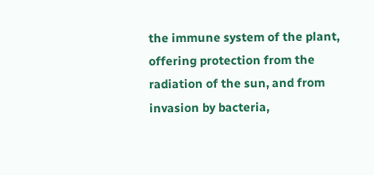the immune system of the plant, offering protection from the radiation of the sun, and from invasion by bacteria,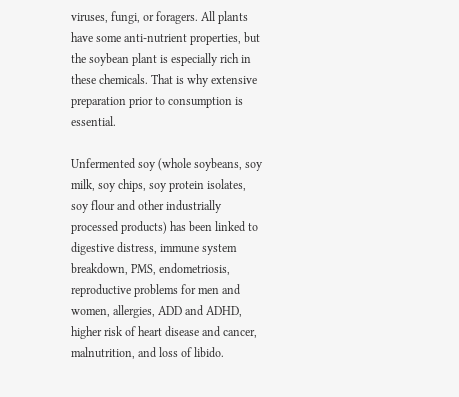viruses, fungi, or foragers. All plants have some anti-nutrient properties, but the soybean plant is especially rich in these chemicals. That is why extensive preparation prior to consumption is essential.

Unfermented soy (whole soybeans, soy milk, soy chips, soy protein isolates, soy flour and other industrially processed products) has been linked to digestive distress, immune system breakdown, PMS, endometriosis, reproductive problems for men and women, allergies, ADD and ADHD, higher risk of heart disease and cancer, malnutrition, and loss of libido.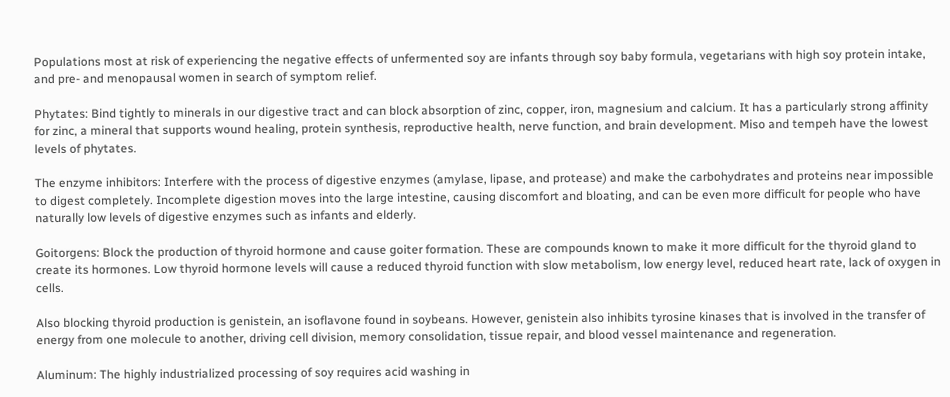Populations most at risk of experiencing the negative effects of unfermented soy are infants through soy baby formula, vegetarians with high soy protein intake, and pre- and menopausal women in search of symptom relief.

Phytates: Bind tightly to minerals in our digestive tract and can block absorption of zinc, copper, iron, magnesium and calcium. It has a particularly strong affinity for zinc, a mineral that supports wound healing, protein synthesis, reproductive health, nerve function, and brain development. Miso and tempeh have the lowest levels of phytates.

The enzyme inhibitors: Interfere with the process of digestive enzymes (amylase, lipase, and protease) and make the carbohydrates and proteins near impossible to digest completely. Incomplete digestion moves into the large intestine, causing discomfort and bloating, and can be even more difficult for people who have naturally low levels of digestive enzymes such as infants and elderly.

Goitorgens: Block the production of thyroid hormone and cause goiter formation. These are compounds known to make it more difficult for the thyroid gland to create its hormones. Low thyroid hormone levels will cause a reduced thyroid function with slow metabolism, low energy level, reduced heart rate, lack of oxygen in cells.

Also blocking thyroid production is genistein, an isoflavone found in soybeans. However, genistein also inhibits tyrosine kinases that is involved in the transfer of energy from one molecule to another, driving cell division, memory consolidation, tissue repair, and blood vessel maintenance and regeneration.

Aluminum: The highly industrialized processing of soy requires acid washing in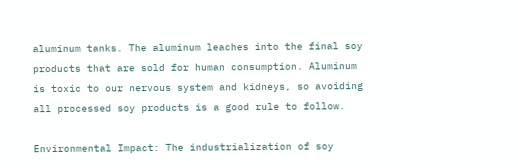aluminum tanks. The aluminum leaches into the final soy products that are sold for human consumption. Aluminum is toxic to our nervous system and kidneys, so avoiding all processed soy products is a good rule to follow.

Environmental Impact: The industrialization of soy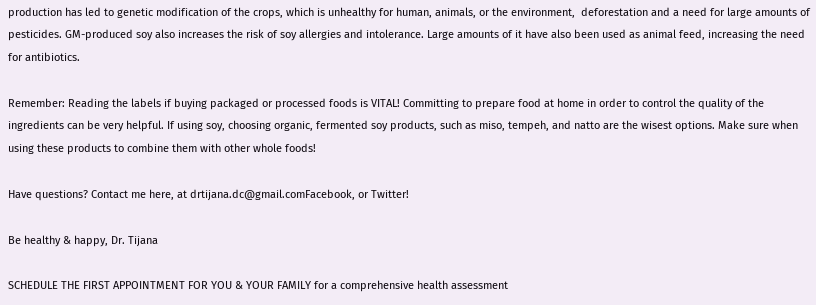production has led to genetic modification of the crops, which is unhealthy for human, animals, or the environment,  deforestation and a need for large amounts of pesticides. GM-produced soy also increases the risk of soy allergies and intolerance. Large amounts of it have also been used as animal feed, increasing the need for antibiotics.

Remember: Reading the labels if buying packaged or processed foods is VITAL! Committing to prepare food at home in order to control the quality of the ingredients can be very helpful. If using soy, choosing organic, fermented soy products, such as miso, tempeh, and natto are the wisest options. Make sure when using these products to combine them with other whole foods!

Have questions? Contact me here, at drtijana.dc@gmail.comFacebook, or Twitter!

Be healthy & happy, Dr. Tijana

SCHEDULE THE FIRST APPOINTMENT FOR YOU & YOUR FAMILY for a comprehensive health assessment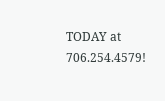TODAY at  706.254.4579!